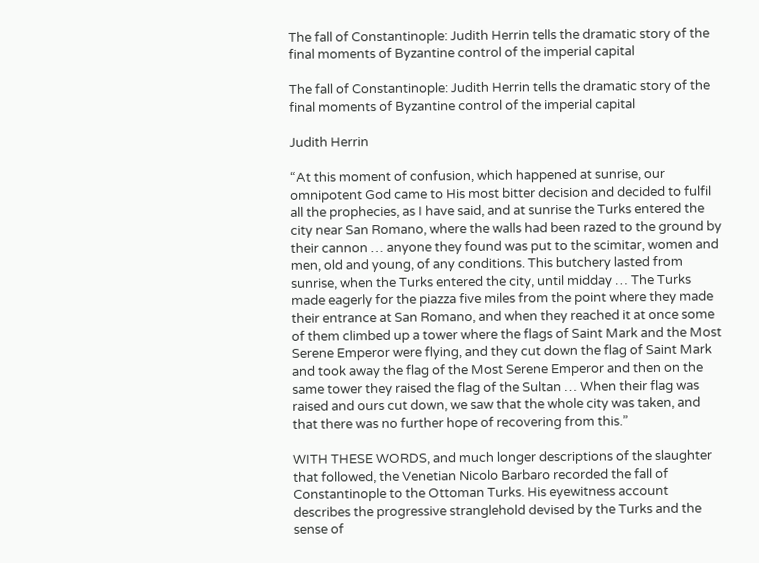The fall of Constantinople: Judith Herrin tells the dramatic story of the final moments of Byzantine control of the imperial capital

The fall of Constantinople: Judith Herrin tells the dramatic story of the final moments of Byzantine control of the imperial capital

Judith Herrin

“At this moment of confusion, which happened at sunrise, our omnipotent God came to His most bitter decision and decided to fulfil all the prophecies, as I have said, and at sunrise the Turks entered the city near San Romano, where the walls had been razed to the ground by their cannon … anyone they found was put to the scimitar, women and men, old and young, of any conditions. This butchery lasted from sunrise, when the Turks entered the city, until midday … The Turks made eagerly for the piazza five miles from the point where they made their entrance at San Romano, and when they reached it at once some of them climbed up a tower where the flags of Saint Mark and the Most Serene Emperor were flying, and they cut down the flag of Saint Mark and took away the flag of the Most Serene Emperor and then on the same tower they raised the flag of the Sultan … When their flag was raised and ours cut down, we saw that the whole city was taken, and that there was no further hope of recovering from this.”

WITH THESE WORDS, and much longer descriptions of the slaughter that followed, the Venetian Nicolo Barbaro recorded the fall of Constantinople to the Ottoman Turks. His eyewitness account describes the progressive stranglehold devised by the Turks and the sense of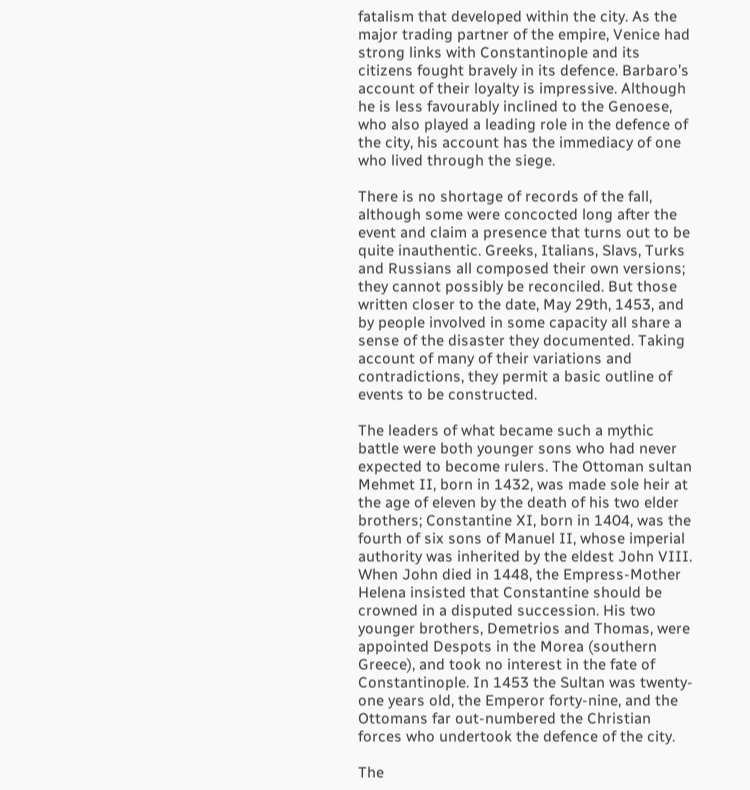fatalism that developed within the city. As the major trading partner of the empire, Venice had strong links with Constantinople and its citizens fought bravely in its defence. Barbaro’s account of their loyalty is impressive. Although he is less favourably inclined to the Genoese, who also played a leading role in the defence of the city, his account has the immediacy of one who lived through the siege.

There is no shortage of records of the fall, although some were concocted long after the event and claim a presence that turns out to be quite inauthentic. Greeks, Italians, Slavs, Turks and Russians all composed their own versions; they cannot possibly be reconciled. But those written closer to the date, May 29th, 1453, and by people involved in some capacity all share a sense of the disaster they documented. Taking account of many of their variations and contradictions, they permit a basic outline of events to be constructed.

The leaders of what became such a mythic battle were both younger sons who had never expected to become rulers. The Ottoman sultan Mehmet II, born in 1432, was made sole heir at the age of eleven by the death of his two elder brothers; Constantine XI, born in 1404, was the fourth of six sons of Manuel II, whose imperial authority was inherited by the eldest John VIII. When John died in 1448, the Empress-Mother Helena insisted that Constantine should be crowned in a disputed succession. His two younger brothers, Demetrios and Thomas, were appointed Despots in the Morea (southern Greece), and took no interest in the fate of Constantinople. In 1453 the Sultan was twenty-one years old, the Emperor forty-nine, and the Ottomans far out-numbered the Christian forces who undertook the defence of the city.

The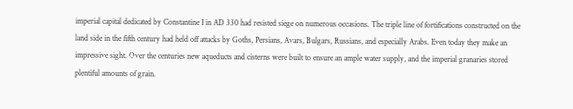imperial capital dedicated by Constantine I in AD 330 had resisted siege on numerous occasions. The triple line of fortifications constructed on the land side in the fifth century had held off attacks by Goths, Persians, Avars, Bulgars, Russians, and especially Arabs. Even today they make an impressive sight. Over the centuries new aqueducts and cisterns were built to ensure an ample water supply, and the imperial granaries stored plentiful amounts of grain.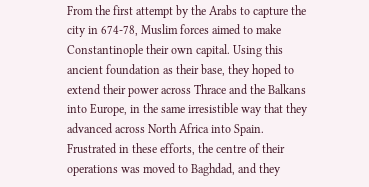From the first attempt by the Arabs to capture the city in 674-78, Muslim forces aimed to make Constantinople their own capital. Using this ancient foundation as their base, they hoped to extend their power across Thrace and the Balkans into Europe, in the same irresistible way that they advanced across North Africa into Spain. Frustrated in these efforts, the centre of their operations was moved to Baghdad, and they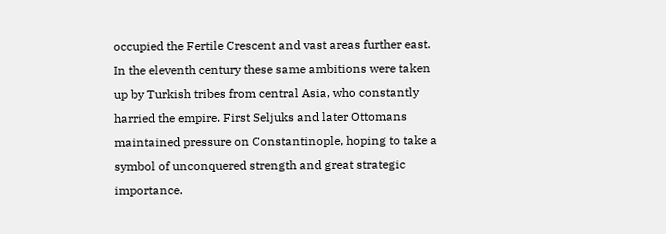occupied the Fertile Crescent and vast areas further east. In the eleventh century these same ambitions were taken up by Turkish tribes from central Asia, who constantly harried the empire. First Seljuks and later Ottomans maintained pressure on Constantinople, hoping to take a symbol of unconquered strength and great strategic importance.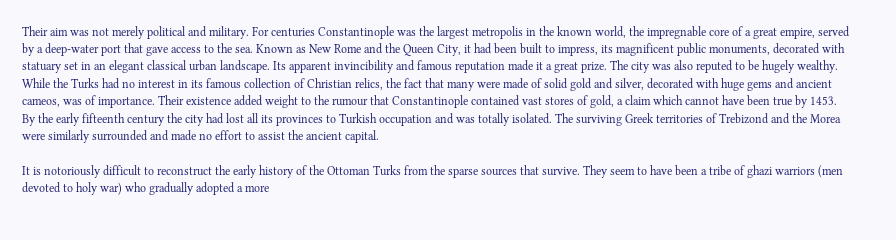Their aim was not merely political and military. For centuries Constantinople was the largest metropolis in the known world, the impregnable core of a great empire, served by a deep-water port that gave access to the sea. Known as New Rome and the Queen City, it had been built to impress, its magnificent public monuments, decorated with statuary set in an elegant classical urban landscape. Its apparent invincibility and famous reputation made it a great prize. The city was also reputed to be hugely wealthy. While the Turks had no interest in its famous collection of Christian relics, the fact that many were made of solid gold and silver, decorated with huge gems and ancient cameos, was of importance. Their existence added weight to the rumour that Constantinople contained vast stores of gold, a claim which cannot have been true by 1453. By the early fifteenth century the city had lost all its provinces to Turkish occupation and was totally isolated. The surviving Greek territories of Trebizond and the Morea were similarly surrounded and made no effort to assist the ancient capital.

It is notoriously difficult to reconstruct the early history of the Ottoman Turks from the sparse sources that survive. They seem to have been a tribe of ghazi warriors (men devoted to holy war) who gradually adopted a more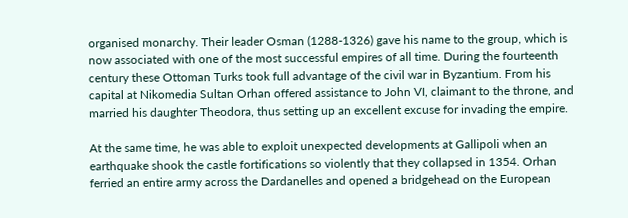organised monarchy. Their leader Osman (1288-1326) gave his name to the group, which is now associated with one of the most successful empires of all time. During the fourteenth century these Ottoman Turks took full advantage of the civil war in Byzantium. From his capital at Nikomedia Sultan Orhan offered assistance to John VI, claimant to the throne, and married his daughter Theodora, thus setting up an excellent excuse for invading the empire.

At the same time, he was able to exploit unexpected developments at Gallipoli when an earthquake shook the castle fortifications so violently that they collapsed in 1354. Orhan ferried an entire army across the Dardanelles and opened a bridgehead on the European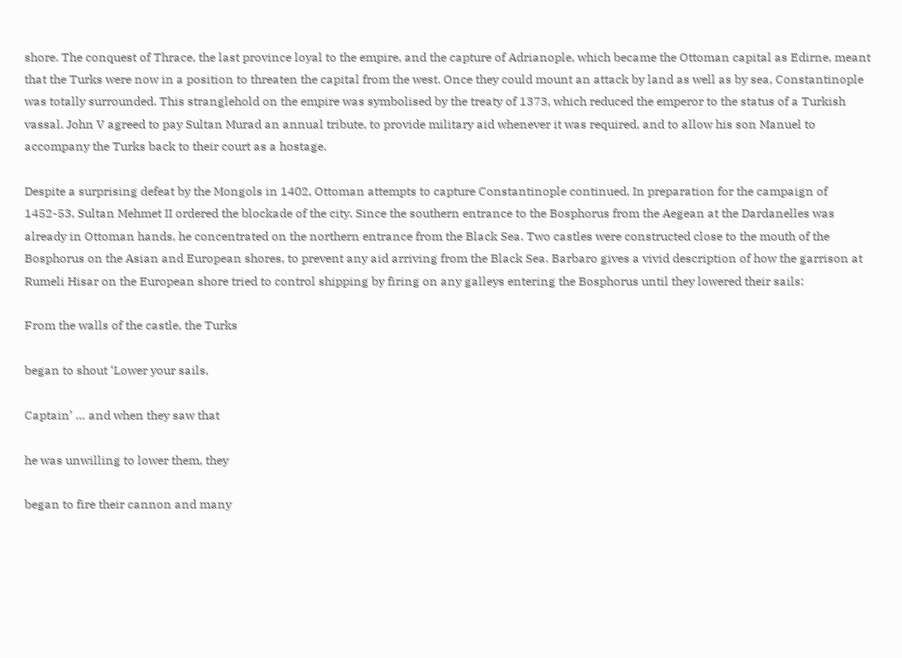shore. The conquest of Thrace, the last province loyal to the empire, and the capture of Adrianople, which became the Ottoman capital as Edirne, meant that the Turks were now in a position to threaten the capital from the west. Once they could mount an attack by land as well as by sea, Constantinople was totally surrounded. This stranglehold on the empire was symbolised by the treaty of 1373, which reduced the emperor to the status of a Turkish vassal. John V agreed to pay Sultan Murad an annual tribute, to provide military aid whenever it was required, and to allow his son Manuel to accompany the Turks back to their court as a hostage.

Despite a surprising defeat by the Mongols in 1402, Ottoman attempts to capture Constantinople continued. In preparation for the campaign of 1452-53, Sultan Mehmet II ordered the blockade of the city. Since the southern entrance to the Bosphorus from the Aegean at the Dardanelles was already in Ottoman hands, he concentrated on the northern entrance from the Black Sea. Two castles were constructed close to the mouth of the Bosphorus on the Asian and European shores, to prevent any aid arriving from the Black Sea. Barbaro gives a vivid description of how the garrison at Rumeli Hisar on the European shore tried to control shipping by firing on any galleys entering the Bosphorus until they lowered their sails:

From the walls of the castle, the Turks

began to shout ‘Lower your sails,

Captain’ … and when they saw that

he was unwilling to lower them, they

began to fire their cannon and many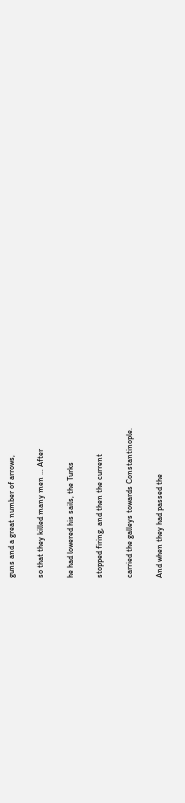guns and a great number of arrows,

so that they killed many men … After

he had lowered his sails, the Turks

stopped firing, and then the current

carried the galleys towards Constantinople.

And when they had passed the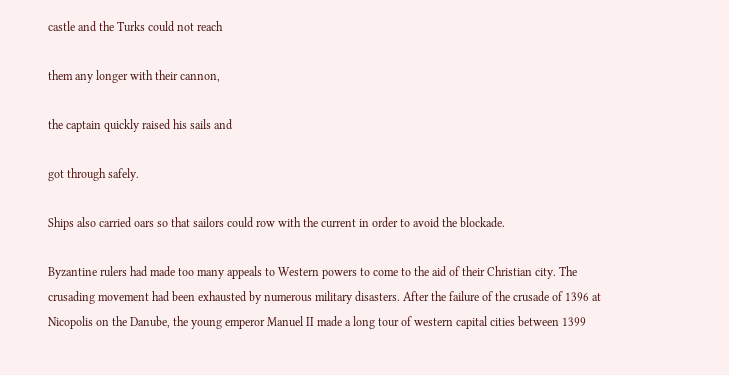castle and the Turks could not reach

them any longer with their cannon,

the captain quickly raised his sails and

got through safely.

Ships also carried oars so that sailors could row with the current in order to avoid the blockade.

Byzantine rulers had made too many appeals to Western powers to come to the aid of their Christian city. The crusading movement had been exhausted by numerous military disasters. After the failure of the crusade of 1396 at Nicopolis on the Danube, the young emperor Manuel II made a long tour of western capital cities between 1399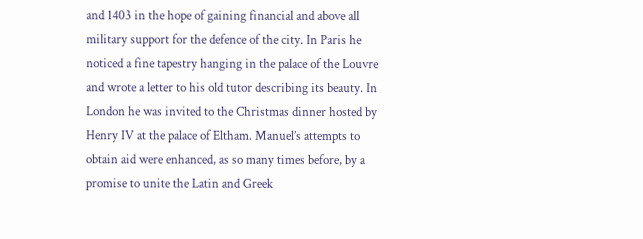and 1403 in the hope of gaining financial and above all military support for the defence of the city. In Paris he noticed a fine tapestry hanging in the palace of the Louvre and wrote a letter to his old tutor describing its beauty. In London he was invited to the Christmas dinner hosted by Henry IV at the palace of Eltham. Manuel’s attempts to obtain aid were enhanced, as so many times before, by a promise to unite the Latin and Greek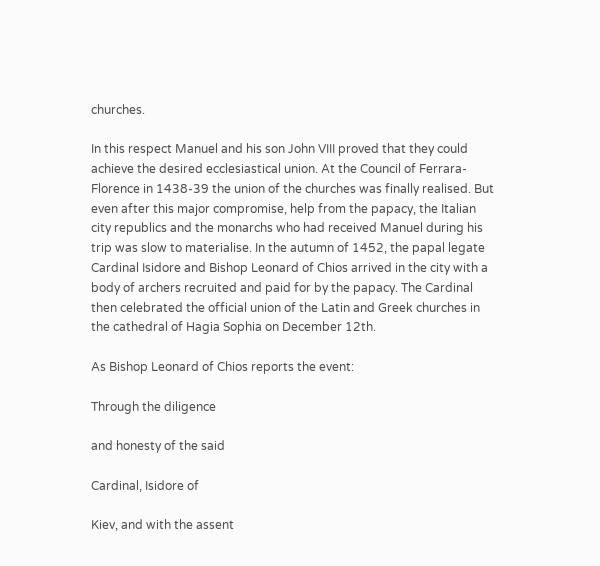churches.

In this respect Manuel and his son John VIII proved that they could achieve the desired ecclesiastical union. At the Council of Ferrara-Florence in 1438-39 the union of the churches was finally realised. But even after this major compromise, help from the papacy, the Italian city republics and the monarchs who had received Manuel during his trip was slow to materialise. In the autumn of 1452, the papal legate Cardinal Isidore and Bishop Leonard of Chios arrived in the city with a body of archers recruited and paid for by the papacy. The Cardinal then celebrated the official union of the Latin and Greek churches in the cathedral of Hagia Sophia on December 12th.

As Bishop Leonard of Chios reports the event:

Through the diligence

and honesty of the said

Cardinal, Isidore of

Kiev, and with the assent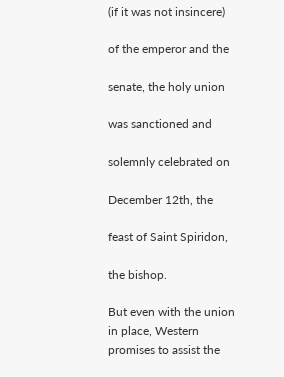(if it was not insincere)

of the emperor and the

senate, the holy union

was sanctioned and

solemnly celebrated on

December 12th, the

feast of Saint Spiridon,

the bishop.

But even with the union in place, Western promises to assist the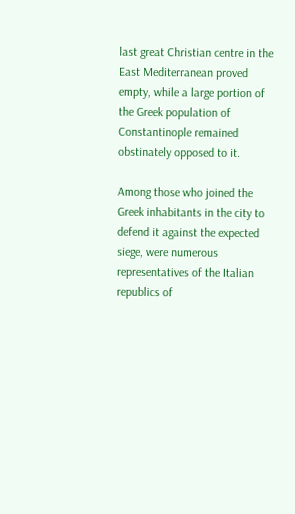last great Christian centre in the East Mediterranean proved empty, while a large portion of the Greek population of Constantinople remained obstinately opposed to it.

Among those who joined the Greek inhabitants in the city to defend it against the expected siege, were numerous representatives of the Italian republics of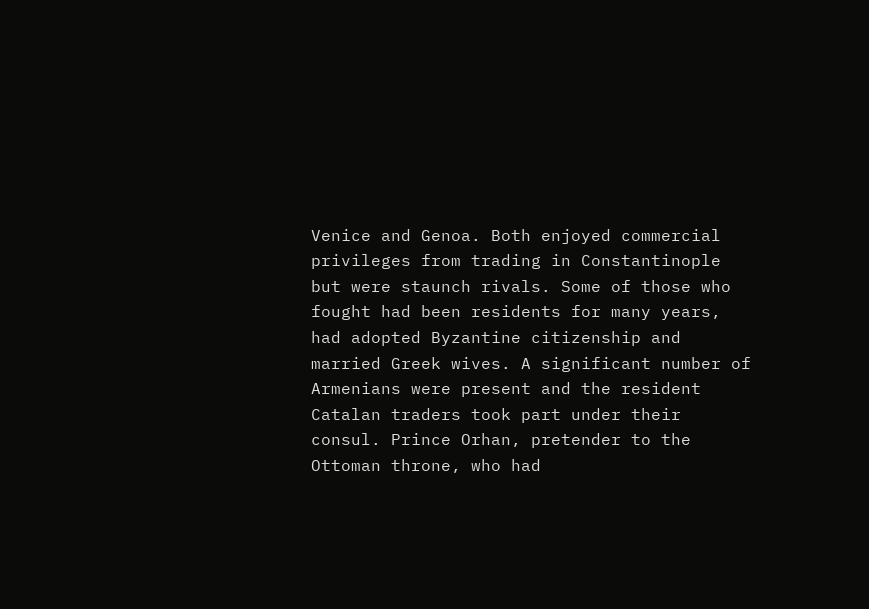Venice and Genoa. Both enjoyed commercial privileges from trading in Constantinople but were staunch rivals. Some of those who fought had been residents for many years, had adopted Byzantine citizenship and married Greek wives. A significant number of Armenians were present and the resident Catalan traders took part under their consul. Prince Orhan, pretender to the Ottoman throne, who had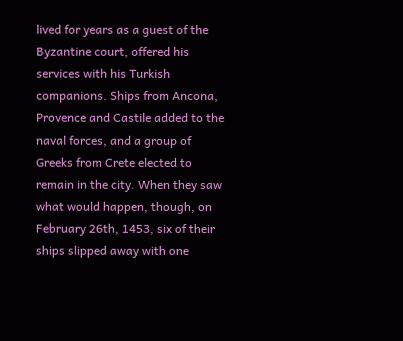lived for years as a guest of the Byzantine court, offered his services with his Turkish companions. Ships from Ancona, Provence and Castile added to the naval forces, and a group of Greeks from Crete elected to remain in the city. When they saw what would happen, though, on February 26th, 1453, six of their ships slipped away with one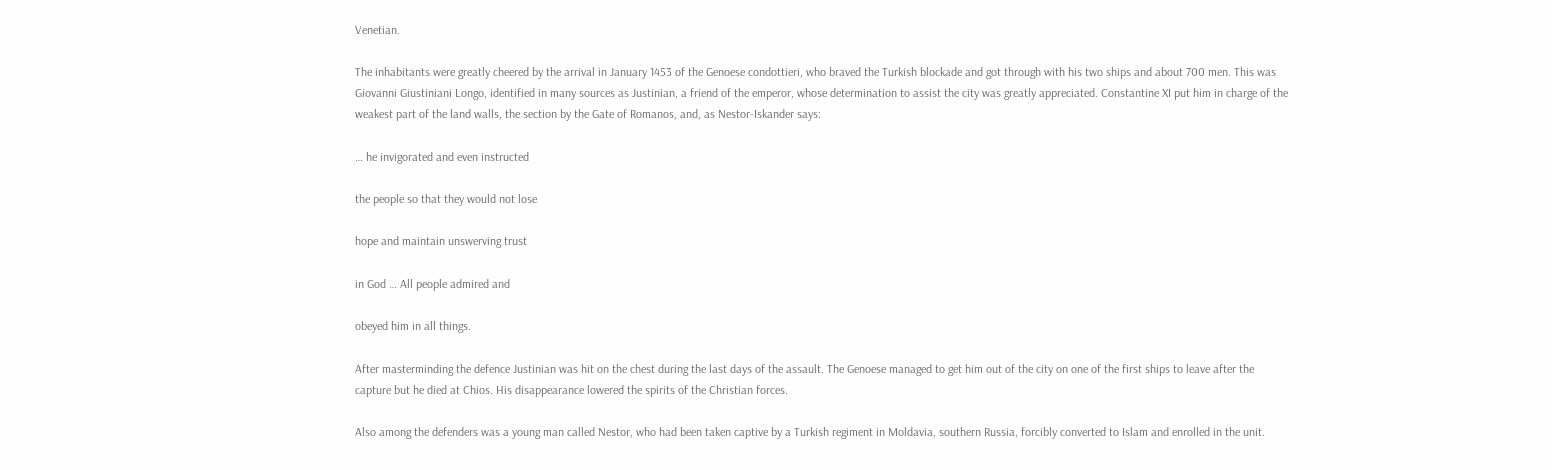Venetian.

The inhabitants were greatly cheered by the arrival in January 1453 of the Genoese condottieri, who braved the Turkish blockade and got through with his two ships and about 700 men. This was Giovanni Giustiniani Longo, identified in many sources as Justinian, a friend of the emperor, whose determination to assist the city was greatly appreciated. Constantine XI put him in charge of the weakest part of the land walls, the section by the Gate of Romanos, and, as Nestor-Iskander says:

… he invigorated and even instructed

the people so that they would not lose

hope and maintain unswerving trust

in God … All people admired and

obeyed him in all things.

After masterminding the defence Justinian was hit on the chest during the last days of the assault. The Genoese managed to get him out of the city on one of the first ships to leave after the capture but he died at Chios. His disappearance lowered the spirits of the Christian forces.

Also among the defenders was a young man called Nestor, who had been taken captive by a Turkish regiment in Moldavia, southern Russia, forcibly converted to Islam and enrolled in the unit.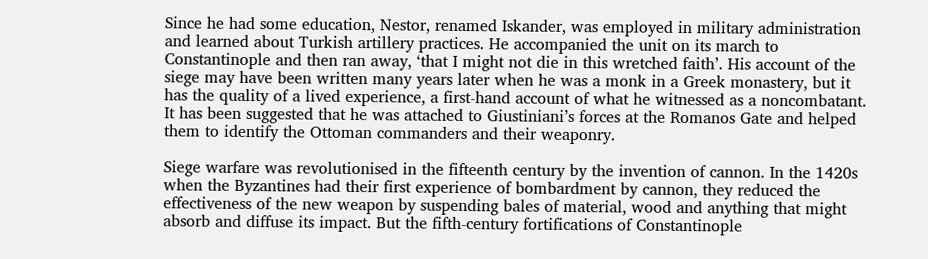Since he had some education, Nestor, renamed Iskander, was employed in military administration and learned about Turkish artillery practices. He accompanied the unit on its march to Constantinople and then ran away, ‘that I might not die in this wretched faith’. His account of the siege may have been written many years later when he was a monk in a Greek monastery, but it has the quality of a lived experience, a first-hand account of what he witnessed as a noncombatant. It has been suggested that he was attached to Giustiniani’s forces at the Romanos Gate and helped them to identify the Ottoman commanders and their weaponry.

Siege warfare was revolutionised in the fifteenth century by the invention of cannon. In the 1420s when the Byzantines had their first experience of bombardment by cannon, they reduced the effectiveness of the new weapon by suspending bales of material, wood and anything that might absorb and diffuse its impact. But the fifth-century fortifications of Constantinople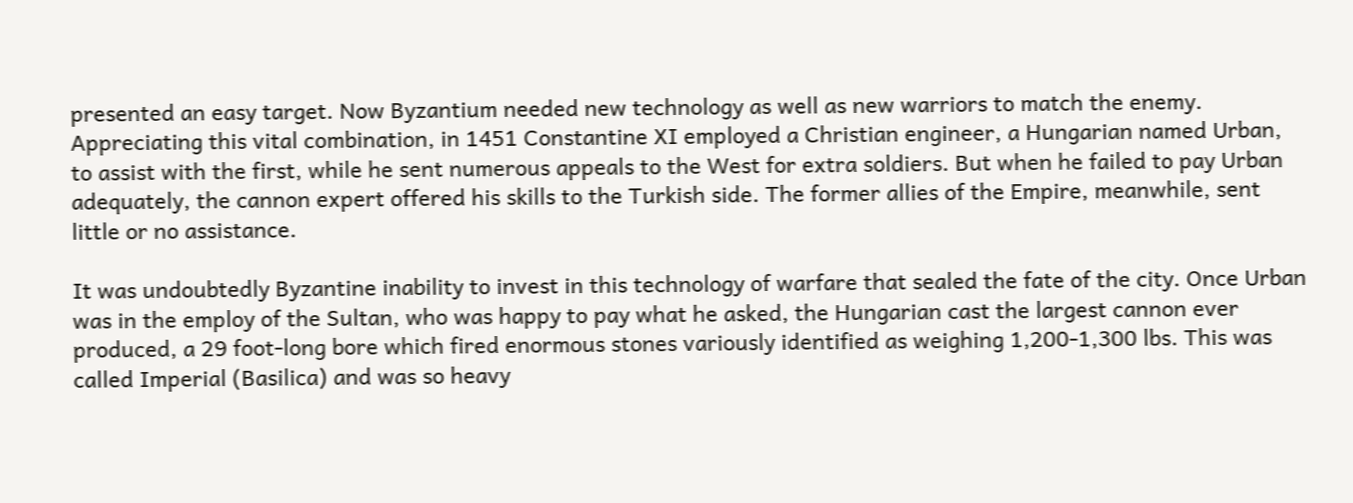presented an easy target. Now Byzantium needed new technology as well as new warriors to match the enemy. Appreciating this vital combination, in 1451 Constantine XI employed a Christian engineer, a Hungarian named Urban, to assist with the first, while he sent numerous appeals to the West for extra soldiers. But when he failed to pay Urban adequately, the cannon expert offered his skills to the Turkish side. The former allies of the Empire, meanwhile, sent little or no assistance.

It was undoubtedly Byzantine inability to invest in this technology of warfare that sealed the fate of the city. Once Urban was in the employ of the Sultan, who was happy to pay what he asked, the Hungarian cast the largest cannon ever produced, a 29 foot-long bore which fired enormous stones variously identified as weighing 1,200-1,300 lbs. This was called Imperial (Basilica) and was so heavy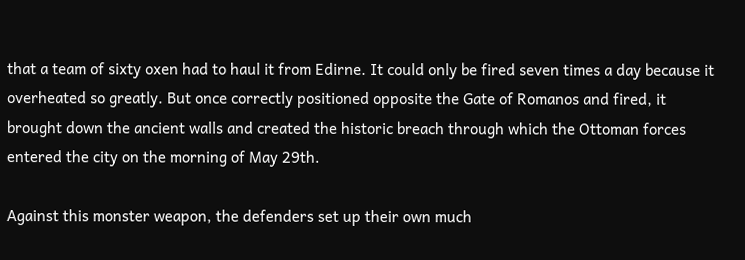that a team of sixty oxen had to haul it from Edirne. It could only be fired seven times a day because it overheated so greatly. But once correctly positioned opposite the Gate of Romanos and fired, it brought down the ancient walls and created the historic breach through which the Ottoman forces entered the city on the morning of May 29th.

Against this monster weapon, the defenders set up their own much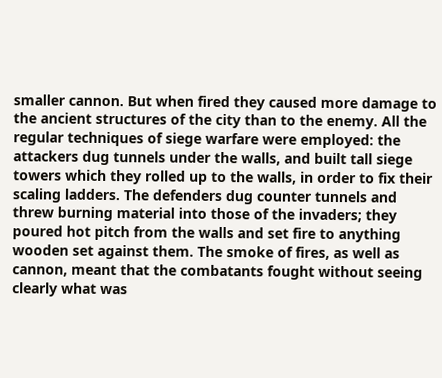smaller cannon. But when fired they caused more damage to the ancient structures of the city than to the enemy. All the regular techniques of siege warfare were employed: the attackers dug tunnels under the walls, and built tall siege towers which they rolled up to the walls, in order to fix their scaling ladders. The defenders dug counter tunnels and threw burning material into those of the invaders; they poured hot pitch from the walls and set fire to anything wooden set against them. The smoke of fires, as well as cannon, meant that the combatants fought without seeing clearly what was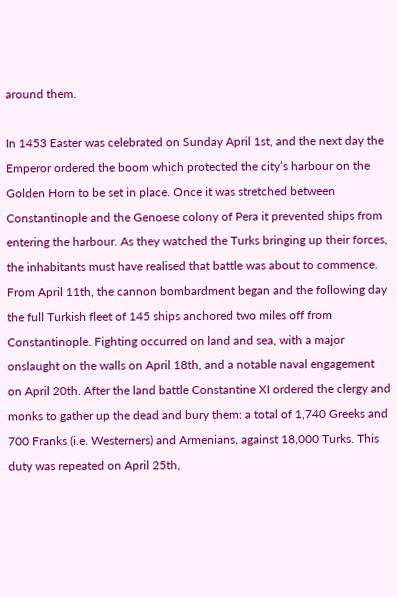around them.

In 1453 Easter was celebrated on Sunday April 1st, and the next day the Emperor ordered the boom which protected the city’s harbour on the Golden Horn to be set in place. Once it was stretched between Constantinople and the Genoese colony of Pera it prevented ships from entering the harbour. As they watched the Turks bringing up their forces, the inhabitants must have realised that battle was about to commence. From April 11th, the cannon bombardment began and the following day the full Turkish fleet of 145 ships anchored two miles off from Constantinople. Fighting occurred on land and sea, with a major onslaught on the walls on April 18th, and a notable naval engagement on April 20th. After the land battle Constantine XI ordered the clergy and monks to gather up the dead and bury them: a total of 1,740 Greeks and 700 Franks (i.e. Westerners) and Armenians, against 18,000 Turks. This duty was repeated on April 25th,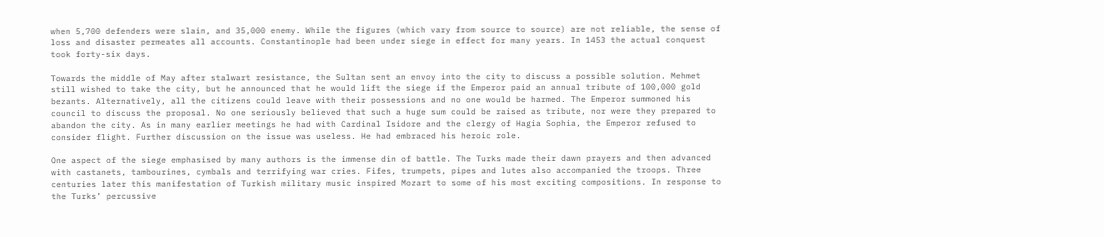when 5,700 defenders were slain, and 35,000 enemy. While the figures (which vary from source to source) are not reliable, the sense of loss and disaster permeates all accounts. Constantinople had been under siege in effect for many years. In 1453 the actual conquest took forty-six days.

Towards the middle of May after stalwart resistance, the Sultan sent an envoy into the city to discuss a possible solution. Mehmet still wished to take the city, but he announced that he would lift the siege if the Emperor paid an annual tribute of 100,000 gold bezants. Alternatively, all the citizens could leave with their possessions and no one would be harmed. The Emperor summoned his council to discuss the proposal. No one seriously believed that such a huge sum could be raised as tribute, nor were they prepared to abandon the city. As in many earlier meetings he had with Cardinal Isidore and the clergy of Hagia Sophia, the Emperor refused to consider flight. Further discussion on the issue was useless. He had embraced his heroic role.

One aspect of the siege emphasised by many authors is the immense din of battle. The Turks made their dawn prayers and then advanced with castanets, tambourines, cymbals and terrifying war cries. Fifes, trumpets, pipes and lutes also accompanied the troops. Three centuries later this manifestation of Turkish military music inspired Mozart to some of his most exciting compositions. In response to the Turks’ percussive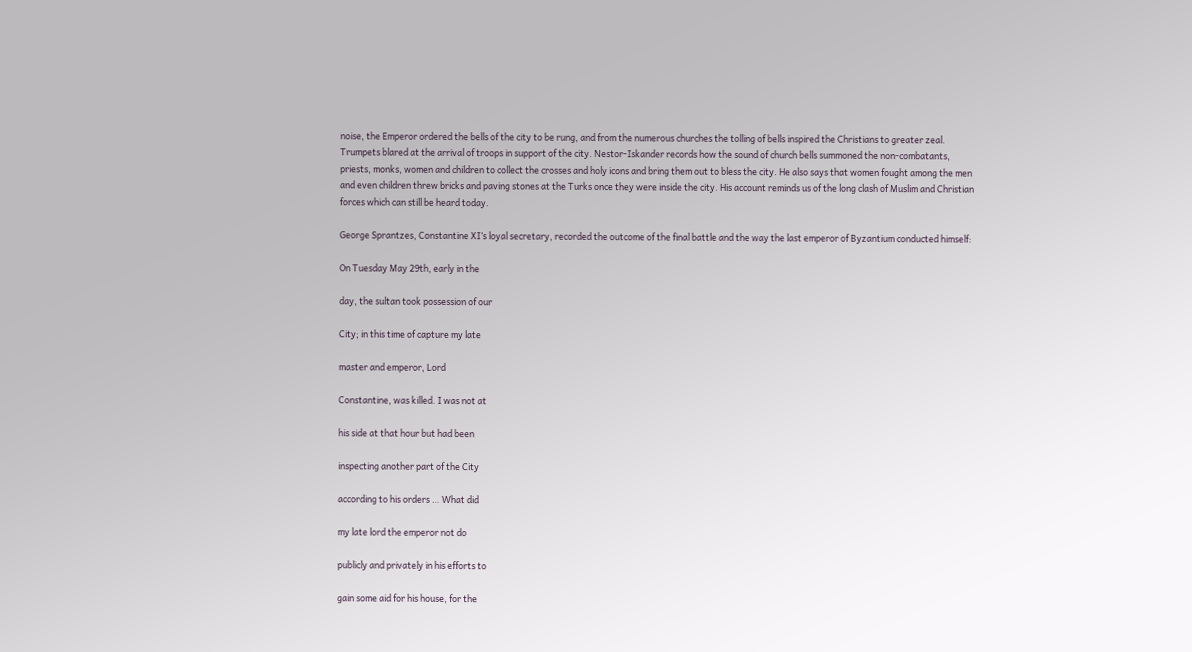noise, the Emperor ordered the bells of the city to be rung, and from the numerous churches the tolling of bells inspired the Christians to greater zeal. Trumpets blared at the arrival of troops in support of the city. Nestor-Iskander records how the sound of church bells summoned the non-combatants, priests, monks, women and children to collect the crosses and holy icons and bring them out to bless the city. He also says that women fought among the men and even children threw bricks and paving stones at the Turks once they were inside the city. His account reminds us of the long clash of Muslim and Christian forces which can still be heard today.

George Sprantzes, Constantine XI’s loyal secretary, recorded the outcome of the final battle and the way the last emperor of Byzantium conducted himself:

On Tuesday May 29th, early in the

day, the sultan took possession of our

City; in this time of capture my late

master and emperor, Lord

Constantine, was killed. I was not at

his side at that hour but had been

inspecting another part of the City

according to his orders … What did

my late lord the emperor not do

publicly and privately in his efforts to

gain some aid for his house, for the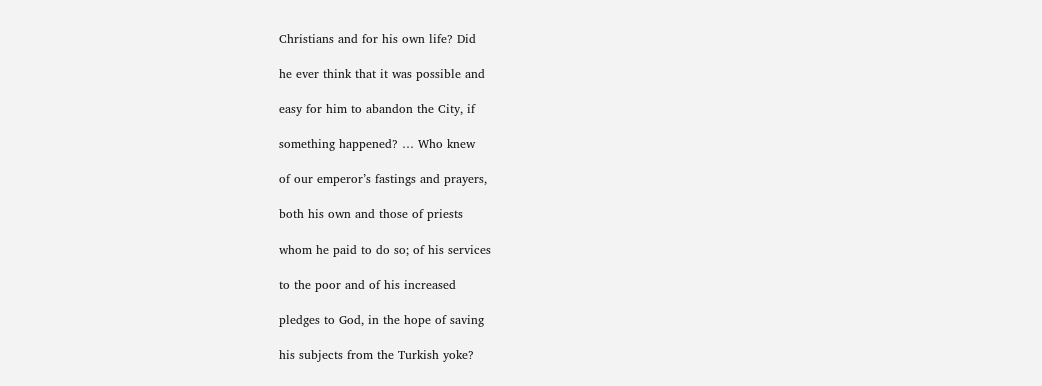Christians and for his own life? Did

he ever think that it was possible and

easy for him to abandon the City, if

something happened? … Who knew

of our emperor’s fastings and prayers,

both his own and those of priests

whom he paid to do so; of his services

to the poor and of his increased

pledges to God, in the hope of saving

his subjects from the Turkish yoke?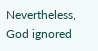Nevertheless, God ignored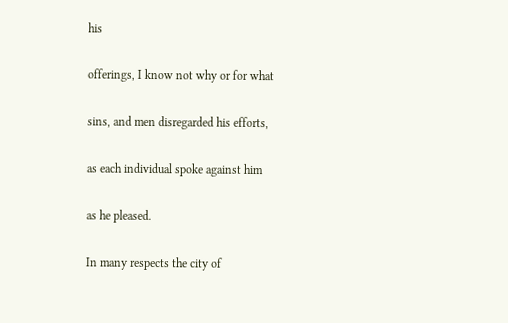his

offerings, I know not why or for what

sins, and men disregarded his efforts,

as each individual spoke against him

as he pleased.

In many respects the city of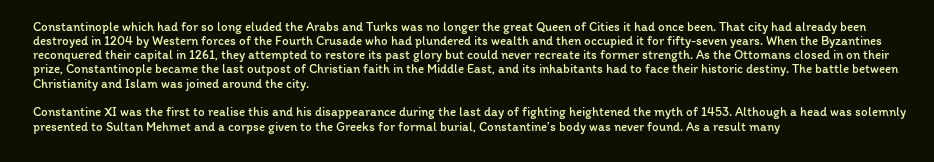Constantinople which had for so long eluded the Arabs and Turks was no longer the great Queen of Cities it had once been. That city had already been destroyed in 1204 by Western forces of the Fourth Crusade who had plundered its wealth and then occupied it for fifty-seven years. When the Byzantines reconquered their capital in 1261, they attempted to restore its past glory but could never recreate its former strength. As the Ottomans closed in on their prize, Constantinople became the last outpost of Christian faith in the Middle East, and its inhabitants had to face their historic destiny. The battle between Christianity and Islam was joined around the city.

Constantine XI was the first to realise this and his disappearance during the last day of fighting heightened the myth of 1453. Although a head was solemnly presented to Sultan Mehmet and a corpse given to the Greeks for formal burial, Constantine’s body was never found. As a result many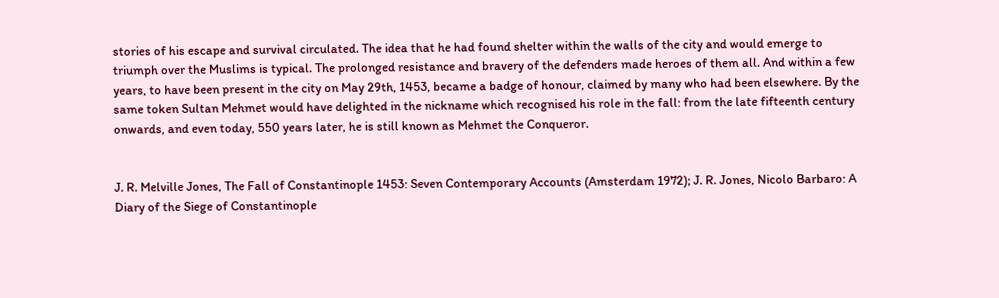stories of his escape and survival circulated. The idea that he had found shelter within the walls of the city and would emerge to triumph over the Muslims is typical. The prolonged resistance and bravery of the defenders made heroes of them all. And within a few years, to have been present in the city on May 29th, 1453, became a badge of honour, claimed by many who had been elsewhere. By the same token Sultan Mehmet would have delighted in the nickname which recognised his role in the fall: from the late fifteenth century onwards, and even today, 550 years later, he is still known as Mehmet the Conqueror.


J. R. Melville Jones, The Fall of Constantinople 1453: Seven Contemporary Accounts (Amsterdam 1972); J. R. Jones, Nicolo Barbaro: A Diary of the Siege of Constantinople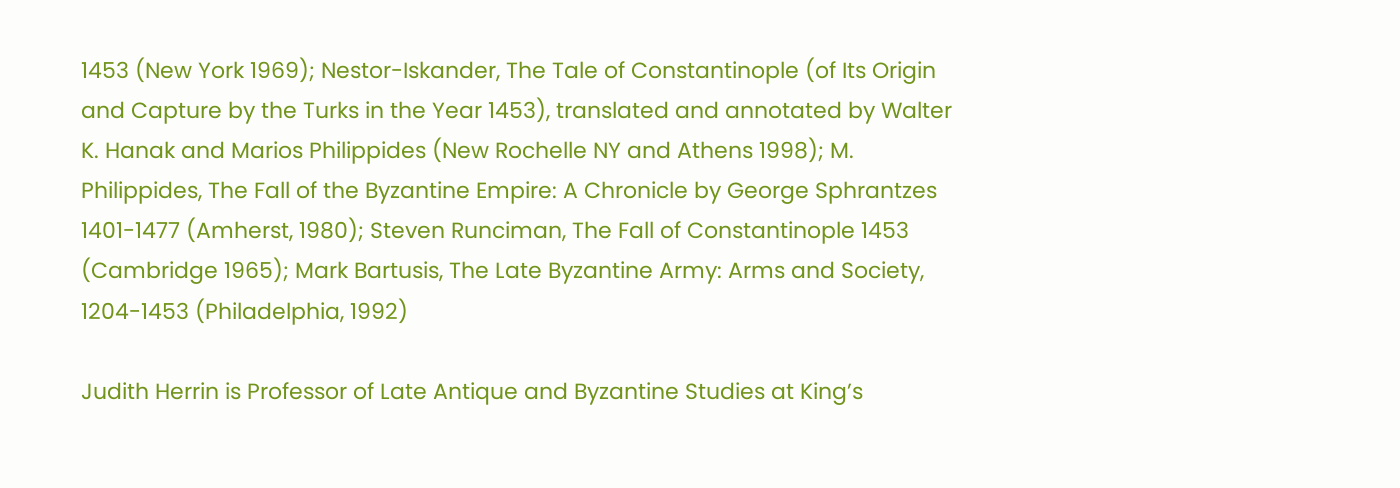1453 (New York 1969); Nestor-Iskander, The Tale of Constantinople (of Its Origin and Capture by the Turks in the Year 1453), translated and annotated by Walter K. Hanak and Marios Philippides (New Rochelle NY and Athens 1998); M. Philippides, The Fall of the Byzantine Empire: A Chronicle by George Sphrantzes 1401-1477 (Amherst, 1980); Steven Runciman, The Fall of Constantinople 1453 (Cambridge 1965); Mark Bartusis, The Late Byzantine Army: Arms and Society, 1204-1453 (Philadelphia, 1992)

Judith Herrin is Professor of Late Antique and Byzantine Studies at King’s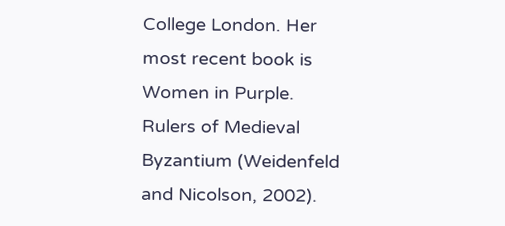College London. Her most recent book is Women in Purple. Rulers of Medieval Byzantium (Weidenfeld and Nicolson, 2002).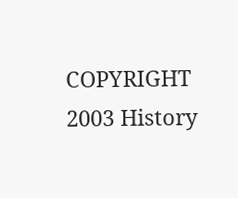COPYRIGHT 2003 History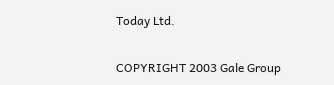Today Ltd.

COPYRIGHT 2003 Gale Group